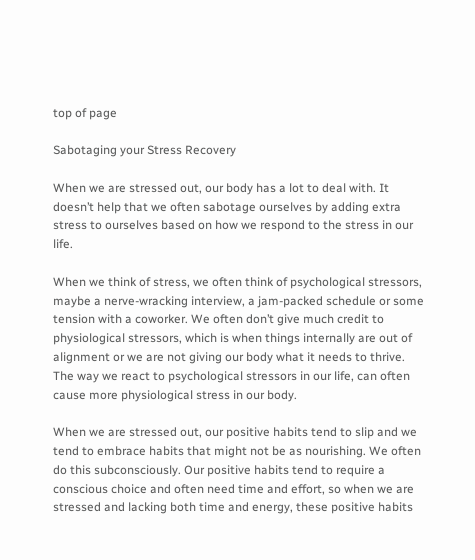top of page

Sabotaging your Stress Recovery

When we are stressed out, our body has a lot to deal with. It doesn’t help that we often sabotage ourselves by adding extra stress to ourselves based on how we respond to the stress in our life.

When we think of stress, we often think of psychological stressors, maybe a nerve-wracking interview, a jam-packed schedule or some tension with a coworker. We often don’t give much credit to physiological stressors, which is when things internally are out of alignment or we are not giving our body what it needs to thrive. The way we react to psychological stressors in our life, can often cause more physiological stress in our body.

When we are stressed out, our positive habits tend to slip and we tend to embrace habits that might not be as nourishing. We often do this subconsciously. Our positive habits tend to require a conscious choice and often need time and effort, so when we are stressed and lacking both time and energy, these positive habits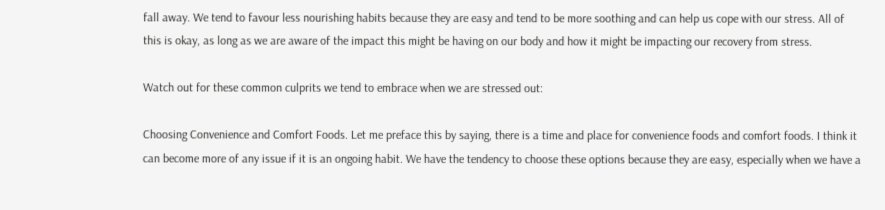fall away. We tend to favour less nourishing habits because they are easy and tend to be more soothing and can help us cope with our stress. All of this is okay, as long as we are aware of the impact this might be having on our body and how it might be impacting our recovery from stress.

Watch out for these common culprits we tend to embrace when we are stressed out:

Choosing Convenience and Comfort Foods. Let me preface this by saying, there is a time and place for convenience foods and comfort foods. I think it can become more of any issue if it is an ongoing habit. We have the tendency to choose these options because they are easy, especially when we have a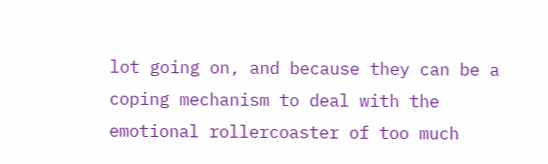lot going on, and because they can be a coping mechanism to deal with the emotional rollercoaster of too much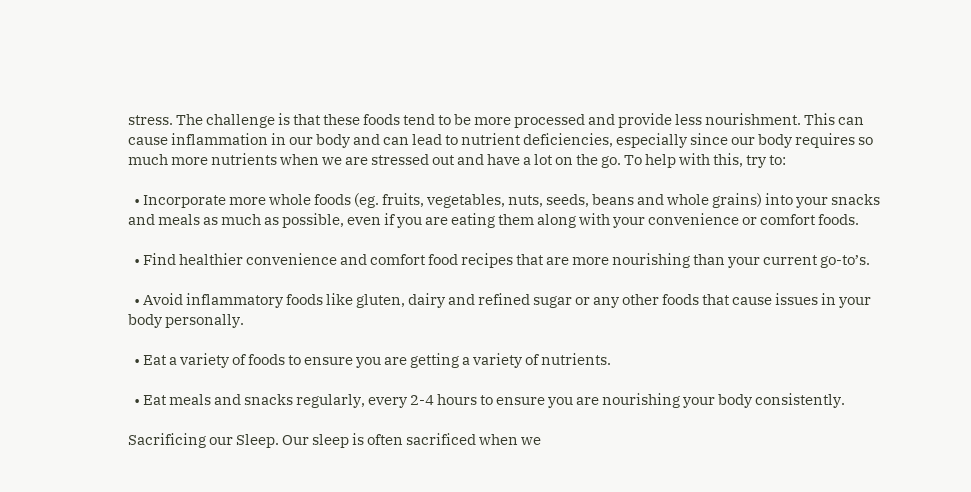stress. The challenge is that these foods tend to be more processed and provide less nourishment. This can cause inflammation in our body and can lead to nutrient deficiencies, especially since our body requires so much more nutrients when we are stressed out and have a lot on the go. To help with this, try to:

  • Incorporate more whole foods (eg. fruits, vegetables, nuts, seeds, beans and whole grains) into your snacks and meals as much as possible, even if you are eating them along with your convenience or comfort foods.

  • Find healthier convenience and comfort food recipes that are more nourishing than your current go-to’s.

  • Avoid inflammatory foods like gluten, dairy and refined sugar or any other foods that cause issues in your body personally.

  • Eat a variety of foods to ensure you are getting a variety of nutrients.

  • Eat meals and snacks regularly, every 2-4 hours to ensure you are nourishing your body consistently.

Sacrificing our Sleep. Our sleep is often sacrificed when we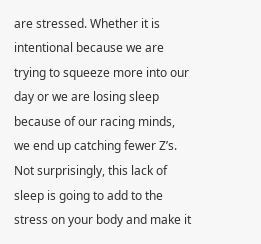are stressed. Whether it is intentional because we are trying to squeeze more into our day or we are losing sleep because of our racing minds, we end up catching fewer Z’s. Not surprisingly, this lack of sleep is going to add to the stress on your body and make it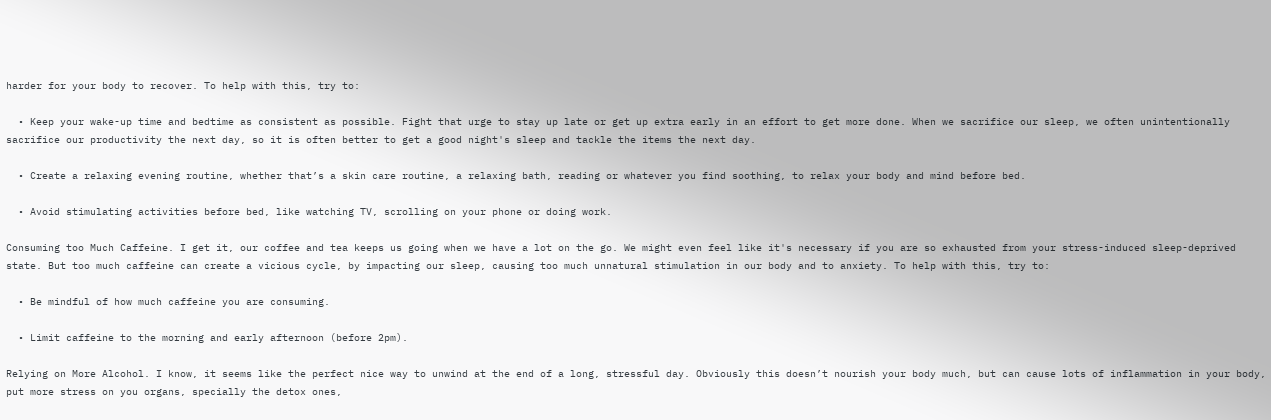harder for your body to recover. To help with this, try to:

  • Keep your wake-up time and bedtime as consistent as possible. Fight that urge to stay up late or get up extra early in an effort to get more done. When we sacrifice our sleep, we often unintentionally sacrifice our productivity the next day, so it is often better to get a good night's sleep and tackle the items the next day.

  • Create a relaxing evening routine, whether that’s a skin care routine, a relaxing bath, reading or whatever you find soothing, to relax your body and mind before bed.

  • Avoid stimulating activities before bed, like watching TV, scrolling on your phone or doing work.

Consuming too Much Caffeine. I get it, our coffee and tea keeps us going when we have a lot on the go. We might even feel like it's necessary if you are so exhausted from your stress-induced sleep-deprived state. But too much caffeine can create a vicious cycle, by impacting our sleep, causing too much unnatural stimulation in our body and to anxiety. To help with this, try to:

  • Be mindful of how much caffeine you are consuming.

  • Limit caffeine to the morning and early afternoon (before 2pm).

Relying on More Alcohol. I know, it seems like the perfect nice way to unwind at the end of a long, stressful day. Obviously this doesn’t nourish your body much, but can cause lots of inflammation in your body, put more stress on you organs, specially the detox ones,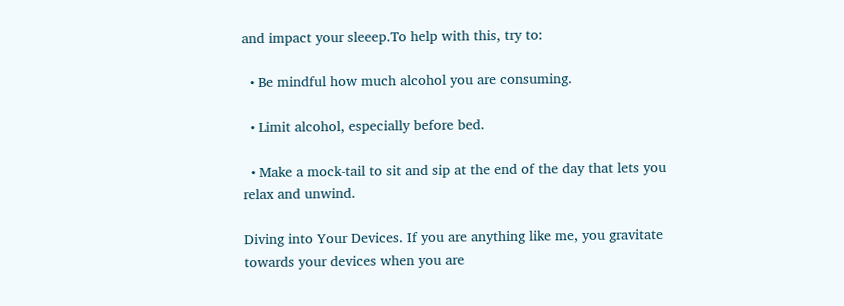and impact your sleeep.To help with this, try to:

  • Be mindful how much alcohol you are consuming.

  • Limit alcohol, especially before bed.

  • Make a mock-tail to sit and sip at the end of the day that lets you relax and unwind.

Diving into Your Devices. If you are anything like me, you gravitate towards your devices when you are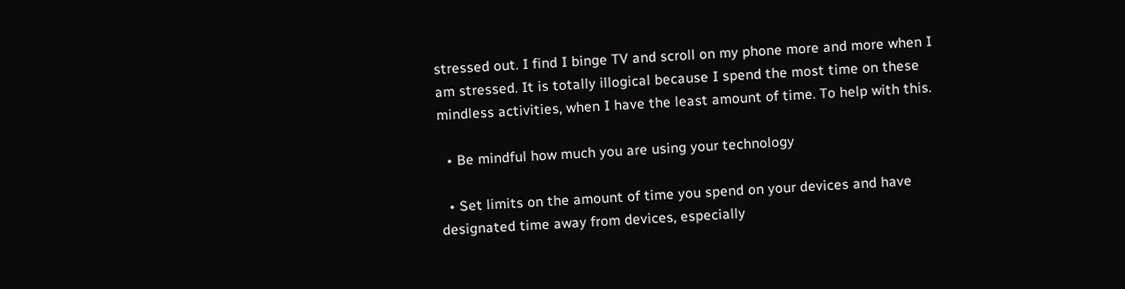stressed out. I find I binge TV and scroll on my phone more and more when I am stressed. It is totally illogical because I spend the most time on these mindless activities, when I have the least amount of time. To help with this.

  • Be mindful how much you are using your technology

  • Set limits on the amount of time you spend on your devices and have designated time away from devices, especially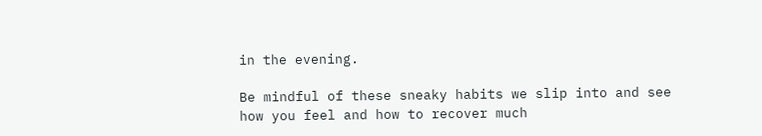in the evening.

Be mindful of these sneaky habits we slip into and see how you feel and how to recover much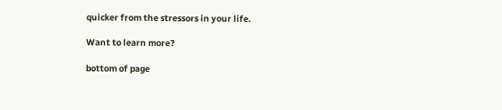quicker from the stressors in your life.

Want to learn more?

bottom of page